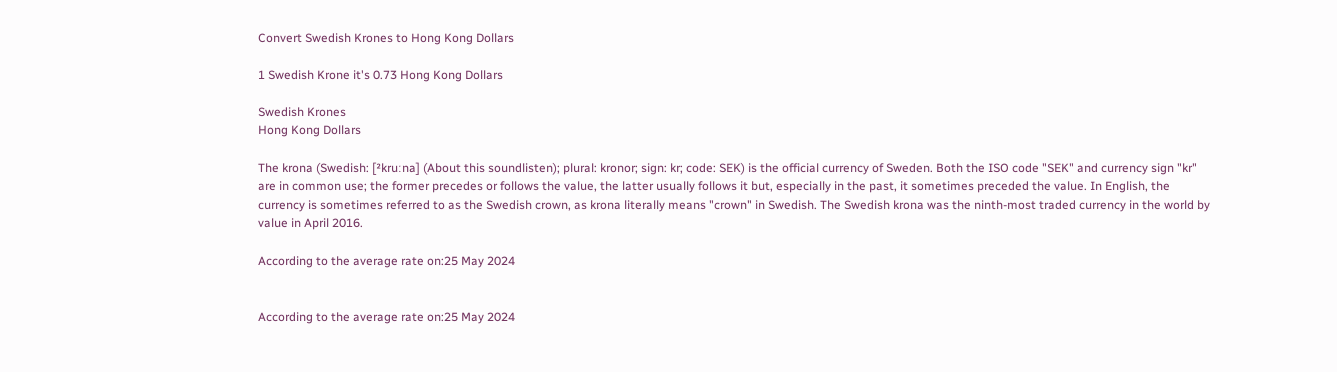Convert Swedish Krones to Hong Kong Dollars

1 Swedish Krone it's 0.73 Hong Kong Dollars

Swedish Krones
Hong Kong Dollars

The krona (Swedish: [²kruːna] (About this soundlisten); plural: kronor; sign: kr; code: SEK) is the official currency of Sweden. Both the ISO code "SEK" and currency sign "kr" are in common use; the former precedes or follows the value, the latter usually follows it but, especially in the past, it sometimes preceded the value. In English, the currency is sometimes referred to as the Swedish crown, as krona literally means "crown" in Swedish. The Swedish krona was the ninth-most traded currency in the world by value in April 2016.

According to the average rate on:25 May 2024


According to the average rate on:25 May 2024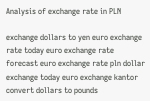Analysis of exchange rate in PLN

exchange dollars to yen euro exchange rate today euro exchange rate forecast euro exchange rate pln dollar exchange today euro exchange kantor convert dollars to pounds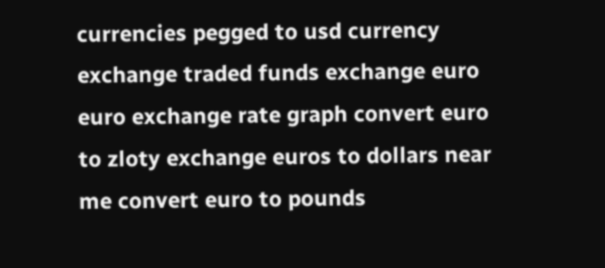currencies pegged to usd currency exchange traded funds exchange euro euro exchange rate graph convert euro to zloty exchange euros to dollars near me convert euro to pounds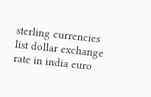sterling currencies list dollar exchange rate in india euro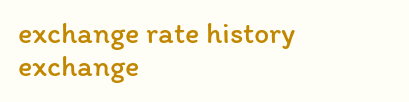exchange rate history exchange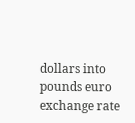dollars into pounds euro exchange rate